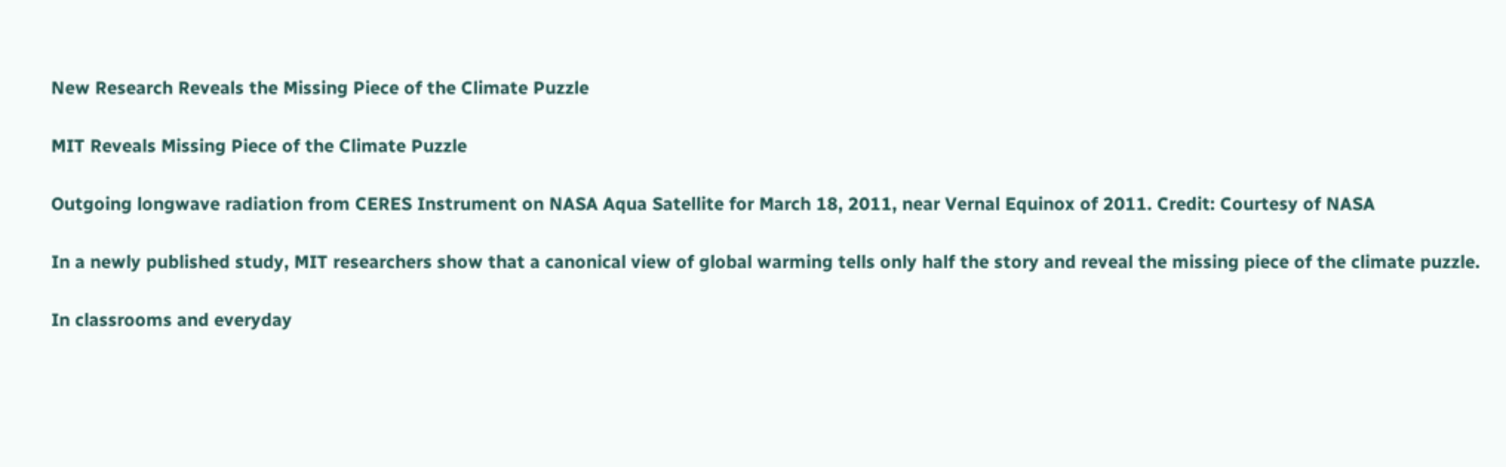New Research Reveals the Missing Piece of the Climate Puzzle

MIT Reveals Missing Piece of the Climate Puzzle

Outgoing longwave radiation from CERES Instrument on NASA Aqua Satellite for March 18, 2011, near Vernal Equinox of 2011. Credit: Courtesy of NASA

In a newly published study, MIT researchers show that a canonical view of global warming tells only half the story and reveal the missing piece of the climate puzzle.

In classrooms and everyday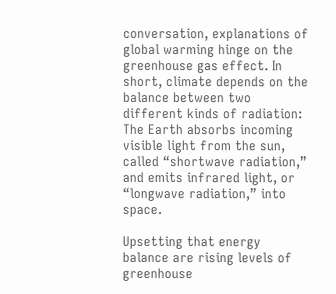conversation, explanations of global warming hinge on the greenhouse gas effect. In short, climate depends on the balance between two different kinds of radiation: The Earth absorbs incoming visible light from the sun, called “shortwave radiation,” and emits infrared light, or “longwave radiation,” into space.

Upsetting that energy balance are rising levels of greenhouse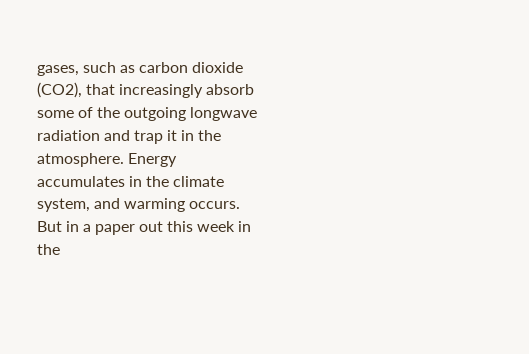gases, such as carbon dioxide (CO2), that increasingly absorb some of the outgoing longwave radiation and trap it in the atmosphere. Energy accumulates in the climate system, and warming occurs. But in a paper out this week in the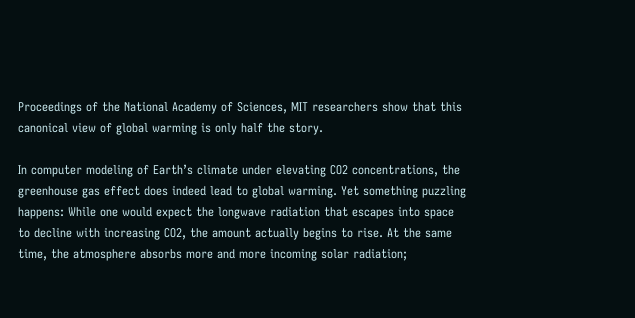Proceedings of the National Academy of Sciences, MIT researchers show that this canonical view of global warming is only half the story.

In computer modeling of Earth’s climate under elevating CO2 concentrations, the greenhouse gas effect does indeed lead to global warming. Yet something puzzling happens: While one would expect the longwave radiation that escapes into space to decline with increasing CO2, the amount actually begins to rise. At the same time, the atmosphere absorbs more and more incoming solar radiation;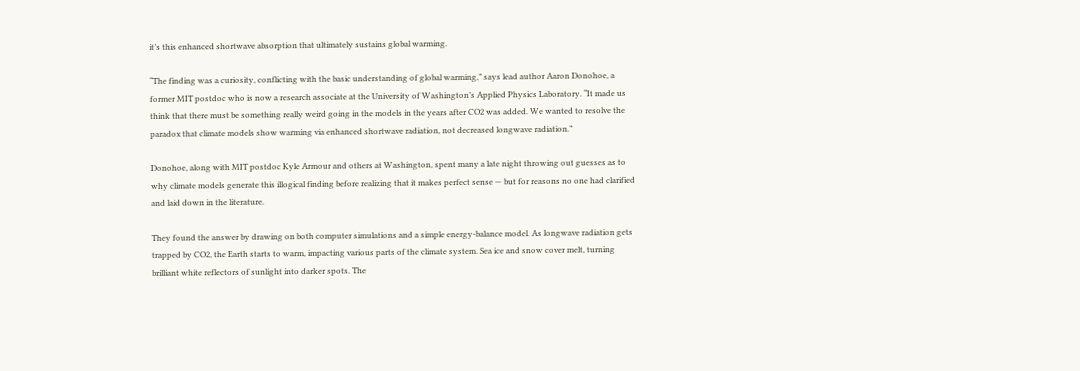it’s this enhanced shortwave absorption that ultimately sustains global warming.

“The finding was a curiosity, conflicting with the basic understanding of global warming,” says lead author Aaron Donohoe, a former MIT postdoc who is now a research associate at the University of Washington’s Applied Physics Laboratory. “It made us think that there must be something really weird going in the models in the years after CO2 was added. We wanted to resolve the paradox that climate models show warming via enhanced shortwave radiation, not decreased longwave radiation.”

Donohoe, along with MIT postdoc Kyle Armour and others at Washington, spent many a late night throwing out guesses as to why climate models generate this illogical finding before realizing that it makes perfect sense — but for reasons no one had clarified and laid down in the literature.

They found the answer by drawing on both computer simulations and a simple energy-balance model. As longwave radiation gets trapped by CO2, the Earth starts to warm, impacting various parts of the climate system. Sea ice and snow cover melt, turning brilliant white reflectors of sunlight into darker spots. The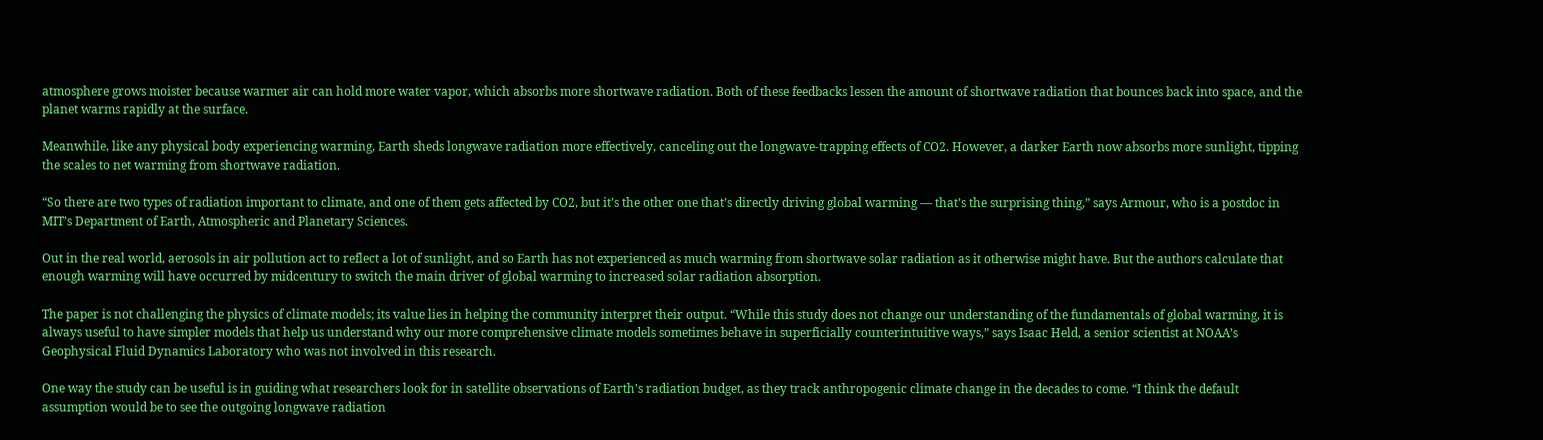atmosphere grows moister because warmer air can hold more water vapor, which absorbs more shortwave radiation. Both of these feedbacks lessen the amount of shortwave radiation that bounces back into space, and the planet warms rapidly at the surface.

Meanwhile, like any physical body experiencing warming, Earth sheds longwave radiation more effectively, canceling out the longwave-trapping effects of CO2. However, a darker Earth now absorbs more sunlight, tipping the scales to net warming from shortwave radiation.

“So there are two types of radiation important to climate, and one of them gets affected by CO2, but it’s the other one that’s directly driving global warming — that’s the surprising thing,” says Armour, who is a postdoc in MIT’s Department of Earth, Atmospheric and Planetary Sciences.

Out in the real world, aerosols in air pollution act to reflect a lot of sunlight, and so Earth has not experienced as much warming from shortwave solar radiation as it otherwise might have. But the authors calculate that enough warming will have occurred by midcentury to switch the main driver of global warming to increased solar radiation absorption.

The paper is not challenging the physics of climate models; its value lies in helping the community interpret their output. “While this study does not change our understanding of the fundamentals of global warming, it is always useful to have simpler models that help us understand why our more comprehensive climate models sometimes behave in superficially counterintuitive ways,” says Isaac Held, a senior scientist at NOAA’s Geophysical Fluid Dynamics Laboratory who was not involved in this research.

One way the study can be useful is in guiding what researchers look for in satellite observations of Earth’s radiation budget, as they track anthropogenic climate change in the decades to come. “I think the default assumption would be to see the outgoing longwave radiation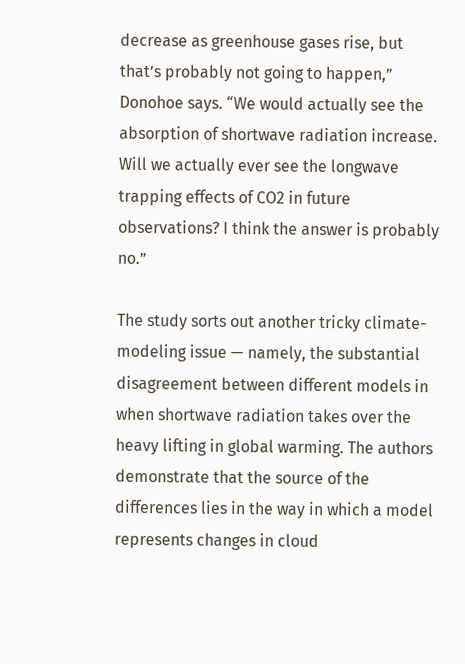decrease as greenhouse gases rise, but that’s probably not going to happen,” Donohoe says. “We would actually see the absorption of shortwave radiation increase. Will we actually ever see the longwave trapping effects of CO2 in future observations? I think the answer is probably no.”

The study sorts out another tricky climate-modeling issue — namely, the substantial disagreement between different models in when shortwave radiation takes over the heavy lifting in global warming. The authors demonstrate that the source of the differences lies in the way in which a model represents changes in cloud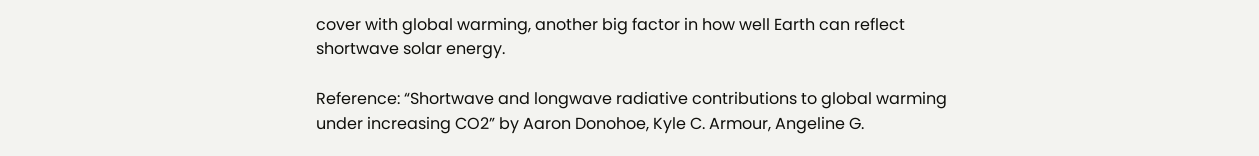cover with global warming, another big factor in how well Earth can reflect shortwave solar energy.

Reference: “Shortwave and longwave radiative contributions to global warming under increasing CO2” by Aaron Donohoe, Kyle C. Armour, Angeline G.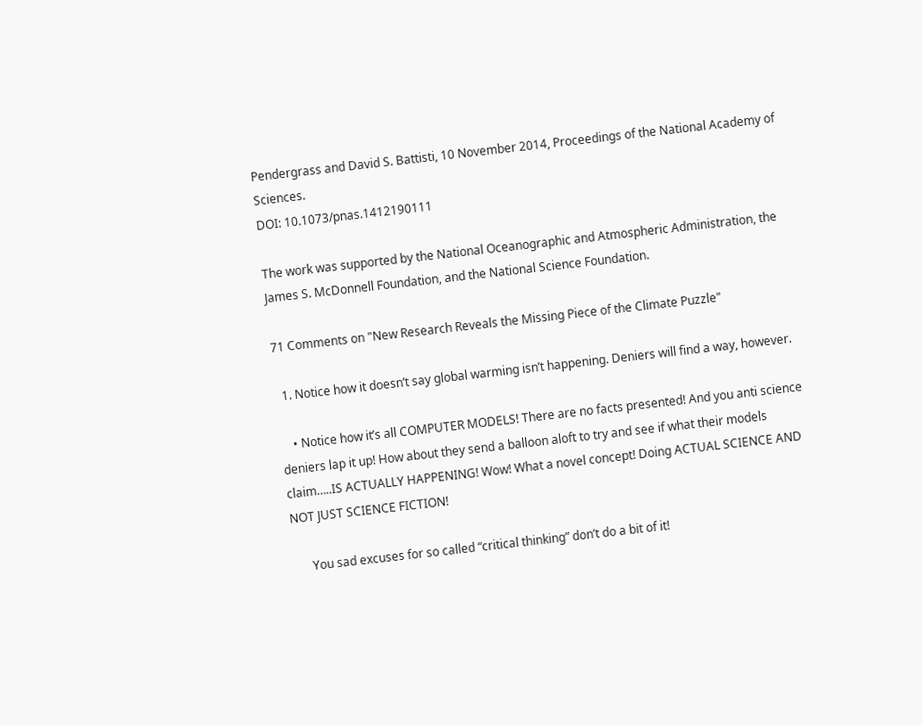Pendergrass and David S. Battisti, 10 November 2014, Proceedings of the National Academy of Sciences.
DOI: 10.1073/pnas.1412190111

The work was supported by the National Oceanographic and Atmospheric Administration, the James S. McDonnell Foundation, and the National Science Foundation.

71 Comments on "New Research Reveals the Missing Piece of the Climate Puzzle"

  1. Notice how it doesn’t say global warming isn’t happening. Deniers will find a way, however.

    • Notice how it’s all COMPUTER MODELS! There are no facts presented! And you anti science deniers lap it up! How about they send a balloon aloft to try and see if what their models claim…..IS ACTUALLY HAPPENING! Wow! What a novel concept! Doing ACTUAL SCIENCE AND NOT JUST SCIENCE FICTION!

      You sad excuses for so called “critical thinking” don’t do a bit of it!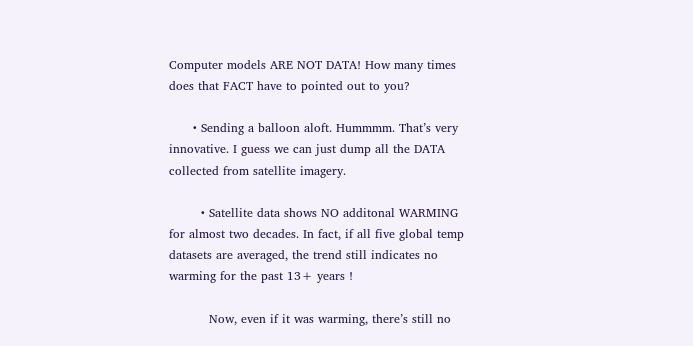Computer models ARE NOT DATA! How many times does that FACT have to pointed out to you?

      • Sending a balloon aloft. Hummmm. That’s very innovative. I guess we can just dump all the DATA collected from satellite imagery.

        • Satellite data shows NO additonal WARMING for almost two decades. In fact, if all five global temp datasets are averaged, the trend still indicates no warming for the past 13+ years !

          Now, even if it was warming, there’s still no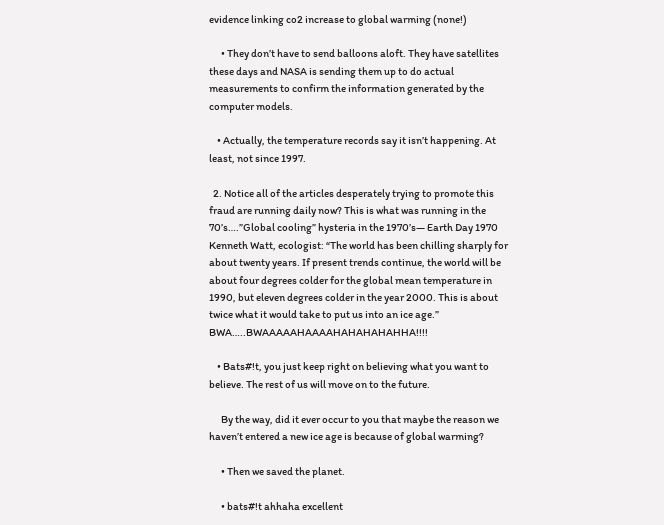evidence linking co2 increase to global warming (none!)

      • They don’t have to send balloons aloft. They have satellites these days and NASA is sending them up to do actual measurements to confirm the information generated by the computer models.

    • Actually, the temperature records say it isn’t happening. At least, not since 1997.

  2. Notice all of the articles desperately trying to promote this fraud are running daily now? This is what was running in the 70’s….”Global cooling” hysteria in the 1970’s— Earth Day 1970 Kenneth Watt, ecologist: “The world has been chilling sharply for about twenty years. If present trends continue, the world will be about four degrees colder for the global mean temperature in 1990, but eleven degrees colder in the year 2000. This is about twice what it would take to put us into an ice age.” BWA…..BWAAAAAHAAAAHAHAHAHAHHA!!!!

    • Bats#!t, you just keep right on believing what you want to believe. The rest of us will move on to the future.

      By the way, did it ever occur to you that maybe the reason we haven’t entered a new ice age is because of global warming?

      • Then we saved the planet.

      • bats#!t ahhaha excellent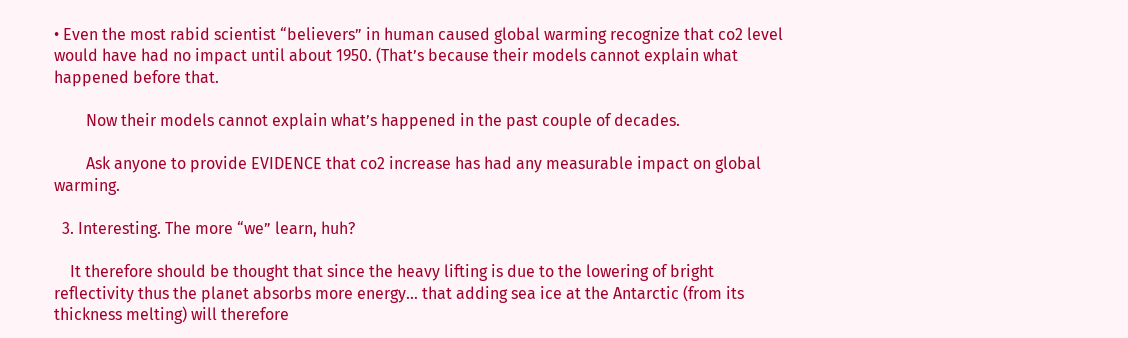• Even the most rabid scientist “believers” in human caused global warming recognize that co2 level would have had no impact until about 1950. (That’s because their models cannot explain what happened before that.

        Now their models cannot explain what’s happened in the past couple of decades.

        Ask anyone to provide EVIDENCE that co2 increase has had any measurable impact on global warming.

  3. Interesting. The more “we” learn, huh?

    It therefore should be thought that since the heavy lifting is due to the lowering of bright reflectivity thus the planet absorbs more energy… that adding sea ice at the Antarctic (from its thickness melting) will therefore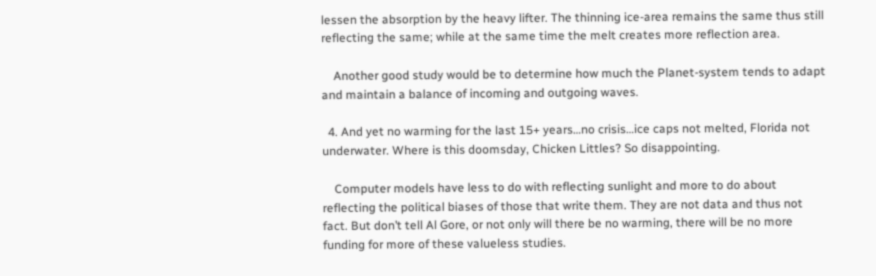lessen the absorption by the heavy lifter. The thinning ice-area remains the same thus still reflecting the same; while at the same time the melt creates more reflection area.

    Another good study would be to determine how much the Planet-system tends to adapt and maintain a balance of incoming and outgoing waves.

  4. And yet no warming for the last 15+ years…no crisis…ice caps not melted, Florida not underwater. Where is this doomsday, Chicken Littles? So disappointing.

    Computer models have less to do with reflecting sunlight and more to do about reflecting the political biases of those that write them. They are not data and thus not fact. But don’t tell Al Gore, or not only will there be no warming, there will be no more funding for more of these valueless studies.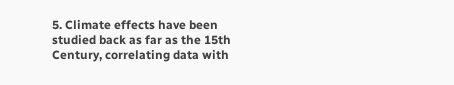5. Climate effects have been studied back as far as the 15th Century, correlating data with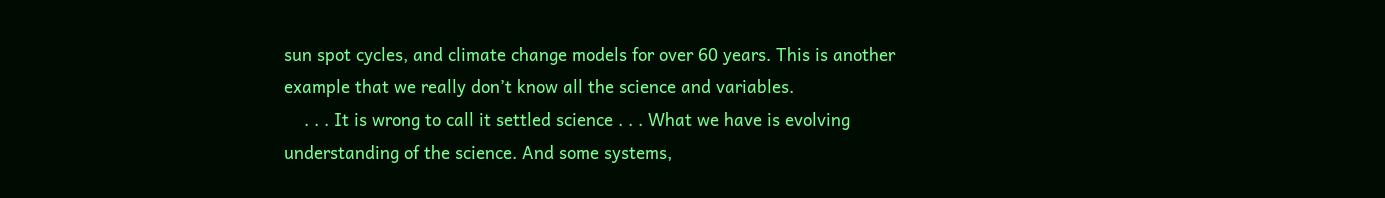sun spot cycles, and climate change models for over 60 years. This is another example that we really don’t know all the science and variables.
    . . . It is wrong to call it settled science . . . What we have is evolving understanding of the science. And some systems,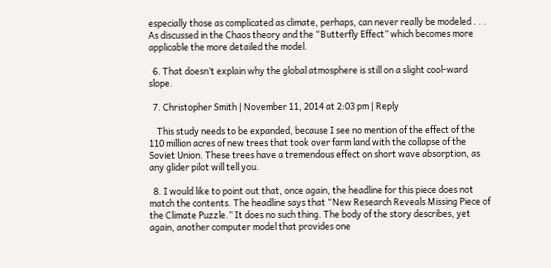especially those as complicated as climate, perhaps, can never really be modeled . . . As discussed in the Chaos theory and the “Butterfly Effect” which becomes more applicable the more detailed the model.

  6. That doesn’t explain why the global atmosphere is still on a slight cool-ward slope.

  7. Christopher Smith | November 11, 2014 at 2:03 pm | Reply

    This study needs to be expanded, because I see no mention of the effect of the 110 million acres of new trees that took over farm land with the collapse of the Soviet Union. These trees have a tremendous effect on short wave absorption, as any glider pilot will tell you.

  8. I would like to point out that, once again, the headline for this piece does not match the contents. The headline says that “New Research Reveals Missing Piece of the Climate Puzzle.” It does no such thing. The body of the story describes, yet again, another computer model that provides one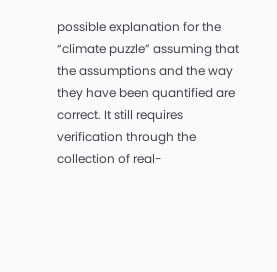possible explanation for the “climate puzzle” assuming that the assumptions and the way they have been quantified are correct. It still requires verification through the collection of real-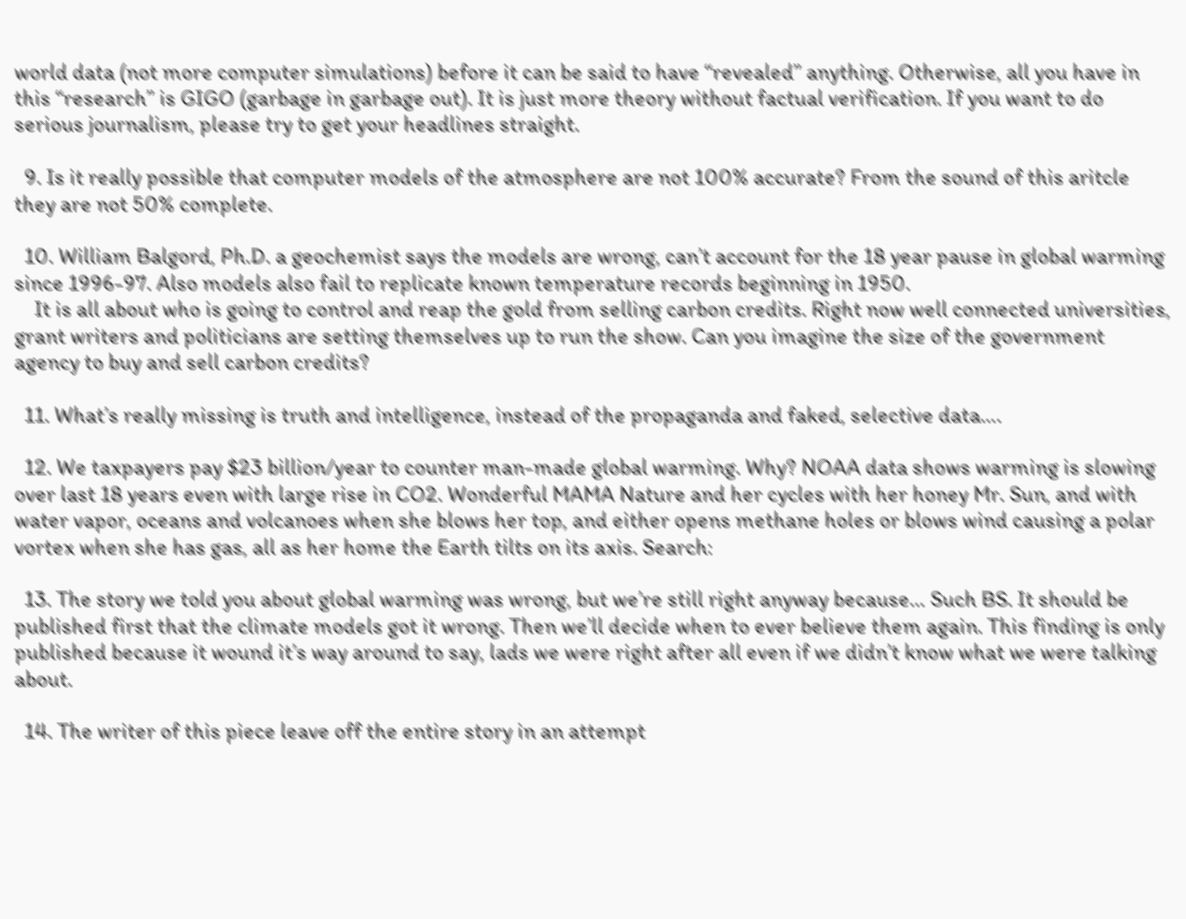world data (not more computer simulations) before it can be said to have “revealed” anything. Otherwise, all you have in this “research” is GIGO (garbage in garbage out). It is just more theory without factual verification. If you want to do serious journalism, please try to get your headlines straight.

  9. Is it really possible that computer models of the atmosphere are not 100% accurate? From the sound of this aritcle they are not 50% complete.

  10. William Balgord, Ph.D. a geochemist says the models are wrong, can’t account for the 18 year pause in global warming since 1996-97. Also models also fail to replicate known temperature records beginning in 1950.
    It is all about who is going to control and reap the gold from selling carbon credits. Right now well connected universities, grant writers and politicians are setting themselves up to run the show. Can you imagine the size of the government agency to buy and sell carbon credits?

  11. What’s really missing is truth and intelligence, instead of the propaganda and faked, selective data….

  12. We taxpayers pay $23 billion/year to counter man-made global warming. Why? NOAA data shows warming is slowing over last 18 years even with large rise in CO2. Wonderful MAMA Nature and her cycles with her honey Mr. Sun, and with water vapor, oceans and volcanoes when she blows her top, and either opens methane holes or blows wind causing a polar vortex when she has gas, all as her home the Earth tilts on its axis. Search:

  13. The story we told you about global warming was wrong, but we’re still right anyway because… Such BS. It should be published first that the climate models got it wrong. Then we’ll decide when to ever believe them again. This finding is only published because it wound it’s way around to say, lads we were right after all even if we didn’t know what we were talking about.

  14. The writer of this piece leave off the entire story in an attempt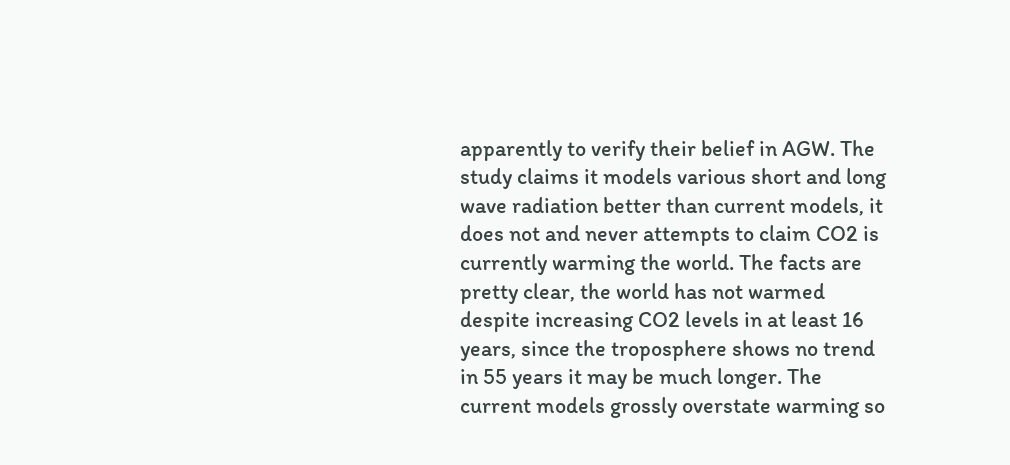apparently to verify their belief in AGW. The study claims it models various short and long wave radiation better than current models, it does not and never attempts to claim CO2 is currently warming the world. The facts are pretty clear, the world has not warmed despite increasing CO2 levels in at least 16 years, since the troposphere shows no trend in 55 years it may be much longer. The current models grossly overstate warming so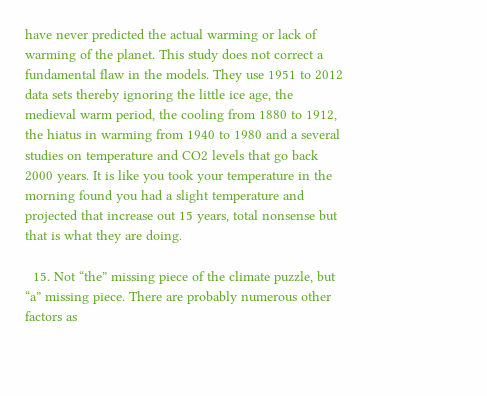have never predicted the actual warming or lack of warming of the planet. This study does not correct a fundamental flaw in the models. They use 1951 to 2012 data sets thereby ignoring the little ice age, the medieval warm period, the cooling from 1880 to 1912, the hiatus in warming from 1940 to 1980 and a several studies on temperature and CO2 levels that go back 2000 years. It is like you took your temperature in the morning found you had a slight temperature and projected that increase out 15 years, total nonsense but that is what they are doing.

  15. Not “the” missing piece of the climate puzzle, but “a” missing piece. There are probably numerous other factors as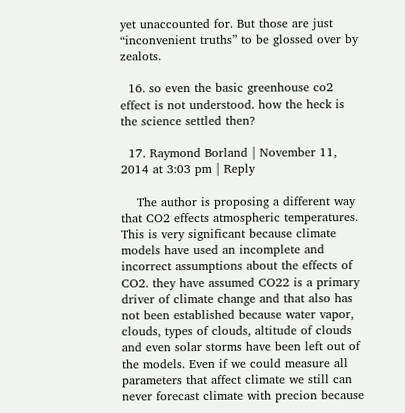yet unaccounted for. But those are just “inconvenient truths” to be glossed over by zealots.

  16. so even the basic greenhouse co2 effect is not understood. how the heck is the science settled then?

  17. Raymond Borland | November 11, 2014 at 3:03 pm | Reply

    The author is proposing a different way that CO2 effects atmospheric temperatures. This is very significant because climate models have used an incomplete and incorrect assumptions about the effects of CO2. they have assumed CO22 is a primary driver of climate change and that also has not been established because water vapor, clouds, types of clouds, altitude of clouds and even solar storms have been left out of the models. Even if we could measure all parameters that affect climate we still can never forecast climate with precion because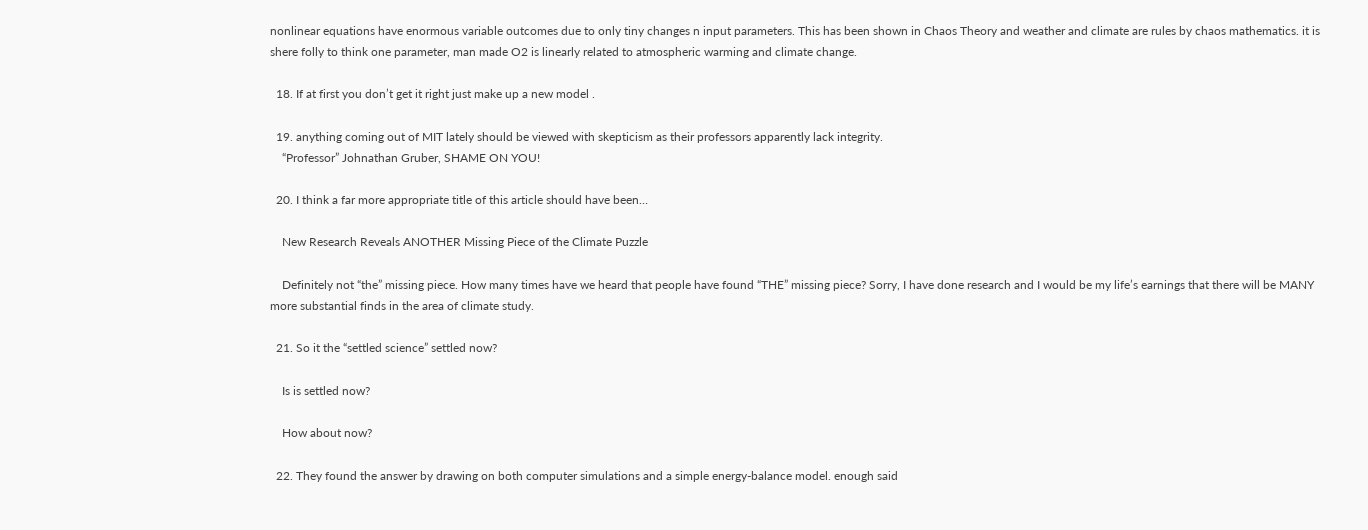nonlinear equations have enormous variable outcomes due to only tiny changes n input parameters. This has been shown in Chaos Theory and weather and climate are rules by chaos mathematics. it is shere folly to think one parameter, man made O2 is linearly related to atmospheric warming and climate change.

  18. If at first you don’t get it right just make up a new model .

  19. anything coming out of MIT lately should be viewed with skepticism as their professors apparently lack integrity.
    “Professor” Johnathan Gruber, SHAME ON YOU!

  20. I think a far more appropriate title of this article should have been…

    New Research Reveals ANOTHER Missing Piece of the Climate Puzzle

    Definitely not “the” missing piece. How many times have we heard that people have found “THE” missing piece? Sorry, I have done research and I would be my life’s earnings that there will be MANY more substantial finds in the area of climate study.

  21. So it the “settled science” settled now?

    Is is settled now?

    How about now?

  22. They found the answer by drawing on both computer simulations and a simple energy-balance model. enough said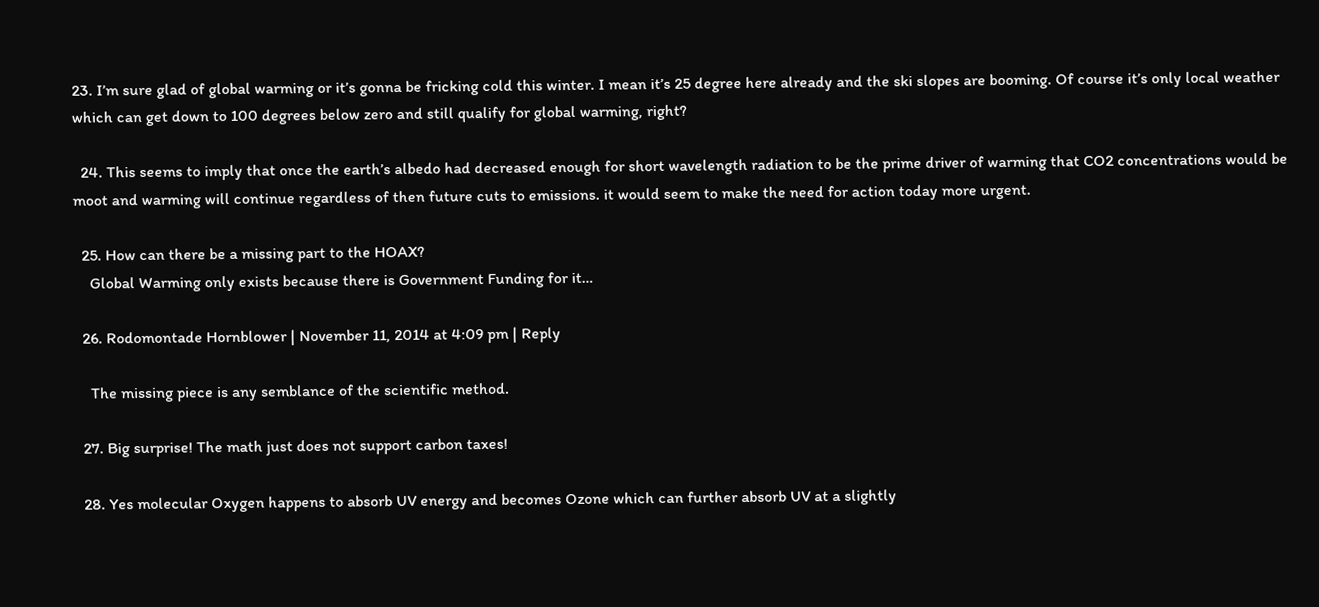23. I’m sure glad of global warming or it’s gonna be fricking cold this winter. I mean it’s 25 degree here already and the ski slopes are booming. Of course it’s only local weather which can get down to 100 degrees below zero and still qualify for global warming, right?

  24. This seems to imply that once the earth’s albedo had decreased enough for short wavelength radiation to be the prime driver of warming that CO2 concentrations would be moot and warming will continue regardless of then future cuts to emissions. it would seem to make the need for action today more urgent.

  25. How can there be a missing part to the HOAX?
    Global Warming only exists because there is Government Funding for it…

  26. Rodomontade Hornblower | November 11, 2014 at 4:09 pm | Reply

    The missing piece is any semblance of the scientific method.

  27. Big surprise! The math just does not support carbon taxes!

  28. Yes molecular Oxygen happens to absorb UV energy and becomes Ozone which can further absorb UV at a slightly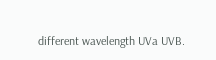different wavelength UVa UVB.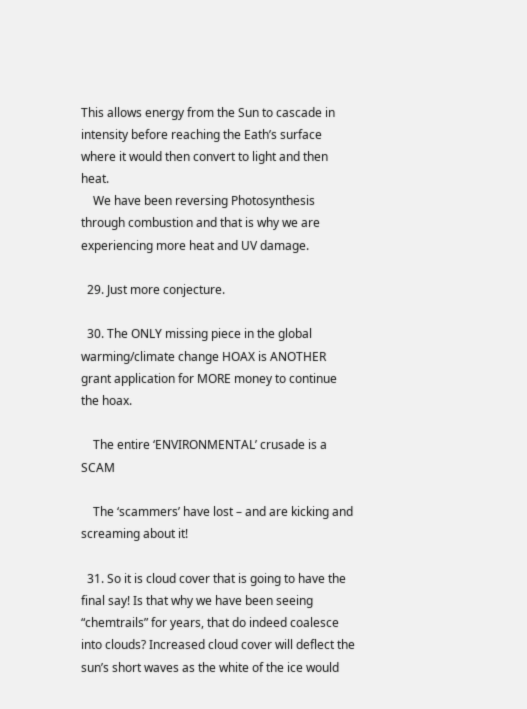This allows energy from the Sun to cascade in intensity before reaching the Eath’s surface where it would then convert to light and then heat.
    We have been reversing Photosynthesis through combustion and that is why we are experiencing more heat and UV damage.

  29. Just more conjecture.

  30. The ONLY missing piece in the global warming/climate change HOAX is ANOTHER grant application for MORE money to continue the hoax.

    The entire ‘ENVIRONMENTAL’ crusade is a SCAM

    The ‘scammers’ have lost – and are kicking and screaming about it!

  31. So it is cloud cover that is going to have the final say! Is that why we have been seeing “chemtrails” for years, that do indeed coalesce into clouds? Increased cloud cover will deflect the sun’s short waves as the white of the ice would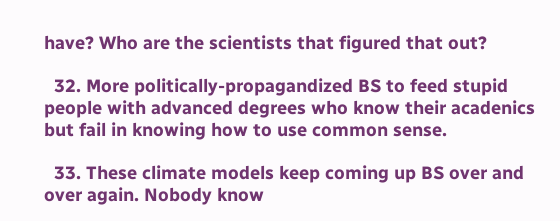have? Who are the scientists that figured that out?

  32. More politically-propagandized BS to feed stupid people with advanced degrees who know their acadenics but fail in knowing how to use common sense.

  33. These climate models keep coming up BS over and over again. Nobody know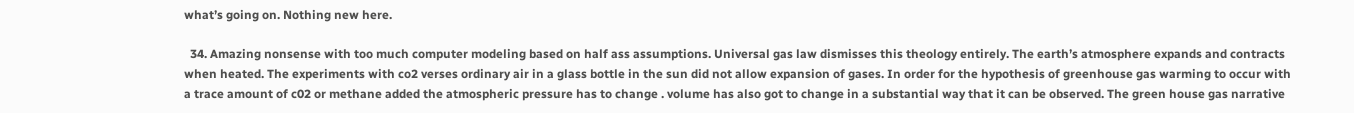what’s going on. Nothing new here.

  34. Amazing nonsense with too much computer modeling based on half ass assumptions. Universal gas law dismisses this theology entirely. The earth’s atmosphere expands and contracts when heated. The experiments with co2 verses ordinary air in a glass bottle in the sun did not allow expansion of gases. In order for the hypothesis of greenhouse gas warming to occur with a trace amount of c02 or methane added the atmospheric pressure has to change . volume has also got to change in a substantial way that it can be observed. The green house gas narrative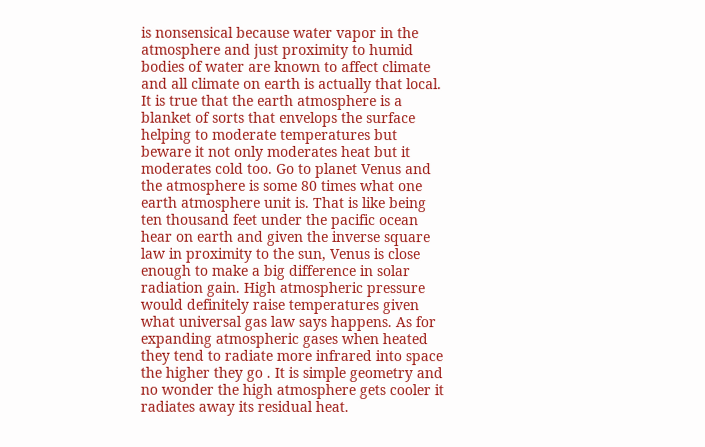is nonsensical because water vapor in the atmosphere and just proximity to humid bodies of water are known to affect climate and all climate on earth is actually that local. It is true that the earth atmosphere is a blanket of sorts that envelops the surface helping to moderate temperatures but beware it not only moderates heat but it moderates cold too. Go to planet Venus and the atmosphere is some 80 times what one earth atmosphere unit is. That is like being ten thousand feet under the pacific ocean hear on earth and given the inverse square law in proximity to the sun, Venus is close enough to make a big difference in solar radiation gain. High atmospheric pressure would definitely raise temperatures given what universal gas law says happens. As for expanding atmospheric gases when heated they tend to radiate more infrared into space the higher they go . It is simple geometry and no wonder the high atmosphere gets cooler it radiates away its residual heat.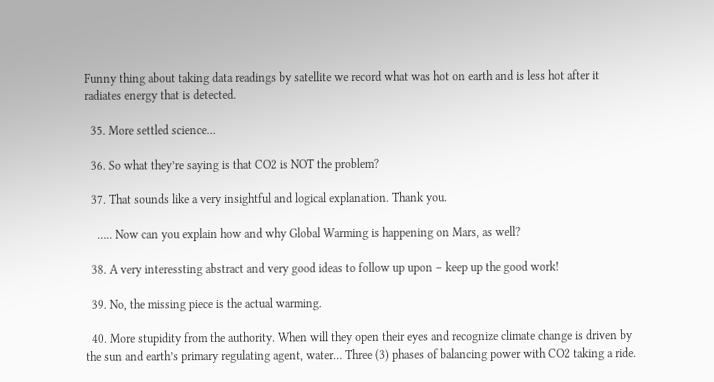Funny thing about taking data readings by satellite we record what was hot on earth and is less hot after it radiates energy that is detected.

  35. More settled science…

  36. So what they’re saying is that CO2 is NOT the problem?

  37. That sounds like a very insightful and logical explanation. Thank you.

    ….. Now can you explain how and why Global Warming is happening on Mars, as well?

  38. A very interessting abstract and very good ideas to follow up upon – keep up the good work!

  39. No, the missing piece is the actual warming.

  40. More stupidity from the authority. When will they open their eyes and recognize climate change is driven by the sun and earth’s primary regulating agent, water… Three (3) phases of balancing power with CO2 taking a ride.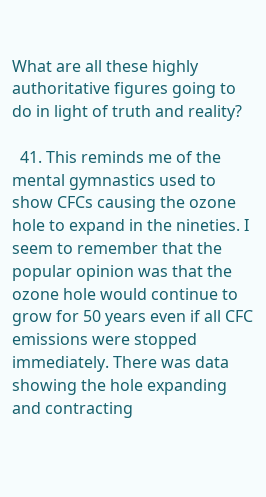What are all these highly authoritative figures going to do in light of truth and reality?

  41. This reminds me of the mental gymnastics used to show CFCs causing the ozone hole to expand in the nineties. I seem to remember that the popular opinion was that the ozone hole would continue to grow for 50 years even if all CFC emissions were stopped immediately. There was data showing the hole expanding and contracting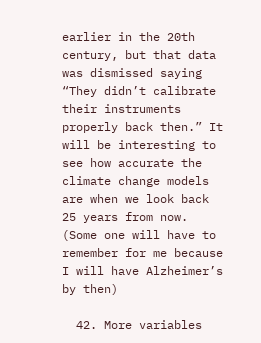earlier in the 20th century, but that data was dismissed saying “They didn’t calibrate their instruments properly back then.” It will be interesting to see how accurate the climate change models are when we look back 25 years from now. (Some one will have to remember for me because I will have Alzheimer’s by then)

  42. More variables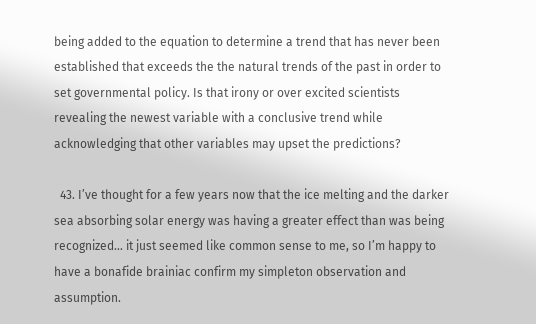being added to the equation to determine a trend that has never been established that exceeds the the natural trends of the past in order to set governmental policy. Is that irony or over excited scientists revealing the newest variable with a conclusive trend while acknowledging that other variables may upset the predictions?

  43. I’ve thought for a few years now that the ice melting and the darker sea absorbing solar energy was having a greater effect than was being recognized… it just seemed like common sense to me, so I’m happy to have a bonafide brainiac confirm my simpleton observation and assumption.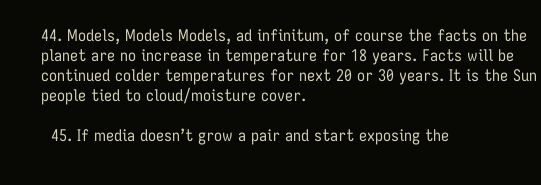44. Models, Models Models, ad infinitum, of course the facts on the planet are no increase in temperature for 18 years. Facts will be continued colder temperatures for next 20 or 30 years. It is the Sun people tied to cloud/moisture cover.

  45. If media doesn’t grow a pair and start exposing the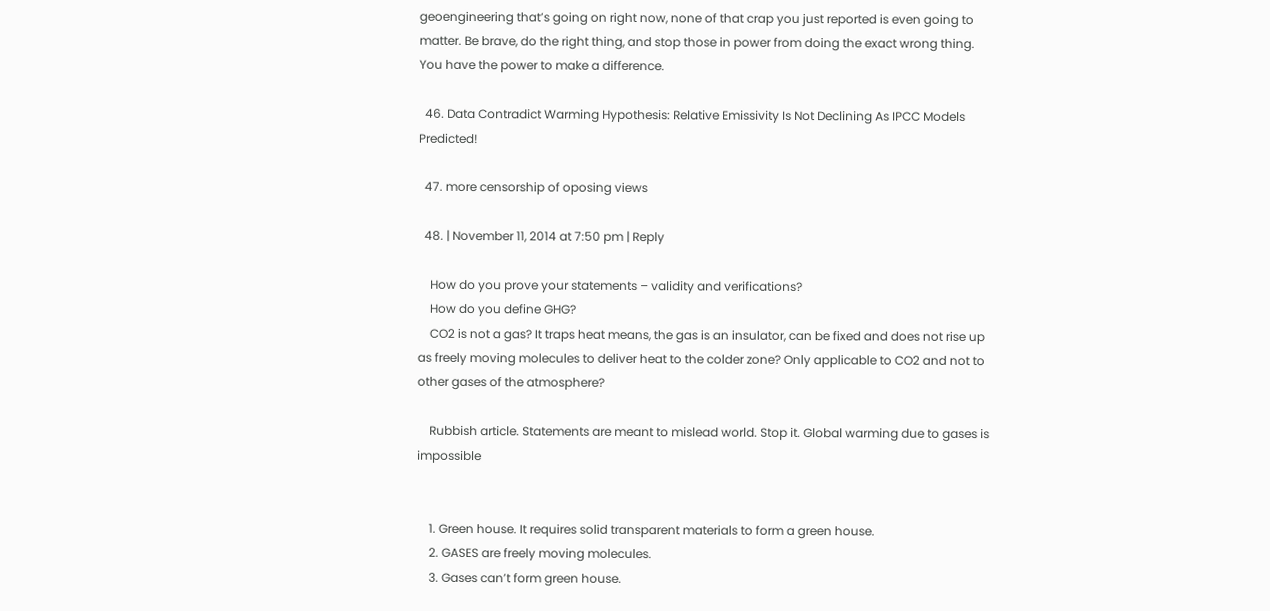geoengineering that’s going on right now, none of that crap you just reported is even going to matter. Be brave, do the right thing, and stop those in power from doing the exact wrong thing. You have the power to make a difference.

  46. Data Contradict Warming Hypothesis: Relative Emissivity Is Not Declining As IPCC Models Predicted!

  47. more censorship of oposing views

  48. | November 11, 2014 at 7:50 pm | Reply

    How do you prove your statements – validity and verifications?
    How do you define GHG?
    CO2 is not a gas? It traps heat means, the gas is an insulator, can be fixed and does not rise up as freely moving molecules to deliver heat to the colder zone? Only applicable to CO2 and not to other gases of the atmosphere?

    Rubbish article. Statements are meant to mislead world. Stop it. Global warming due to gases is impossible


    1. Green house. It requires solid transparent materials to form a green house.
    2. GASES are freely moving molecules.
    3. Gases can’t form green house.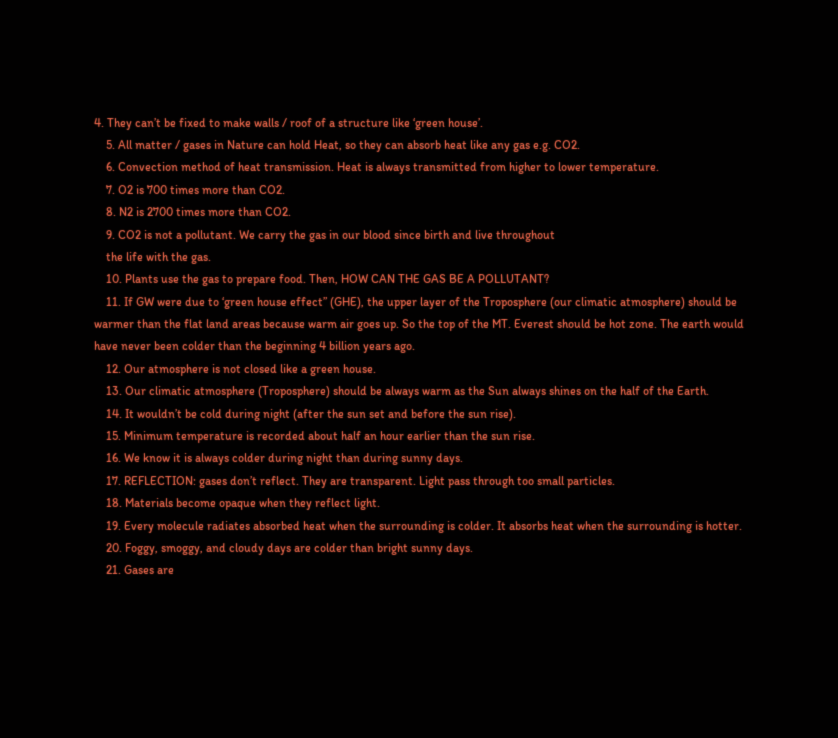4. They can’t be fixed to make walls / roof of a structure like ‘green house’.
    5. All matter / gases in Nature can hold Heat, so they can absorb heat like any gas e.g. CO2.
    6. Convection method of heat transmission. Heat is always transmitted from higher to lower temperature.
    7. O2 is 700 times more than CO2.
    8. N2 is 2700 times more than CO2.
    9. CO2 is not a pollutant. We carry the gas in our blood since birth and live throughout
    the life with the gas.
    10. Plants use the gas to prepare food. Then, HOW CAN THE GAS BE A POLLUTANT?
    11. If GW were due to ‘green house effect” (GHE), the upper layer of the Troposphere (our climatic atmosphere) should be warmer than the flat land areas because warm air goes up. So the top of the MT. Everest should be hot zone. The earth would have never been colder than the beginning 4 billion years ago.
    12. Our atmosphere is not closed like a green house.
    13. Our climatic atmosphere (Troposphere) should be always warm as the Sun always shines on the half of the Earth.
    14. It wouldn’t be cold during night (after the sun set and before the sun rise).
    15. Minimum temperature is recorded about half an hour earlier than the sun rise.
    16. We know it is always colder during night than during sunny days.
    17. REFLECTION: gases don’t reflect. They are transparent. Light pass through too small particles.
    18. Materials become opaque when they reflect light.
    19. Every molecule radiates absorbed heat when the surrounding is colder. It absorbs heat when the surrounding is hotter.
    20. Foggy, smoggy, and cloudy days are colder than bright sunny days.
    21. Gases are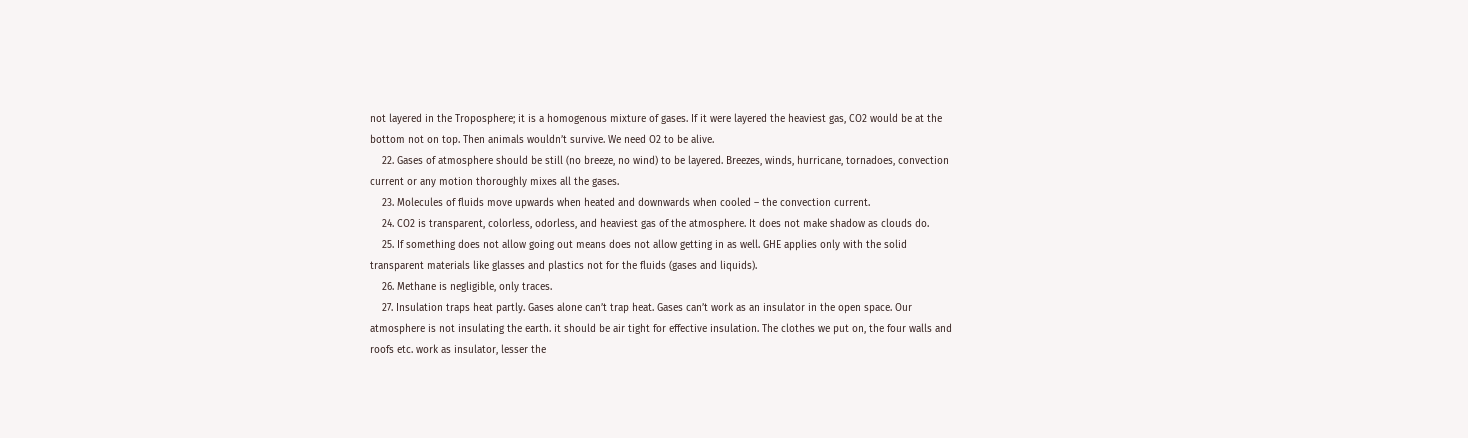not layered in the Troposphere; it is a homogenous mixture of gases. If it were layered the heaviest gas, CO2 would be at the bottom not on top. Then animals wouldn’t survive. We need O2 to be alive.
    22. Gases of atmosphere should be still (no breeze, no wind) to be layered. Breezes, winds, hurricane, tornadoes, convection current or any motion thoroughly mixes all the gases.
    23. Molecules of fluids move upwards when heated and downwards when cooled – the convection current.
    24. CO2 is transparent, colorless, odorless, and heaviest gas of the atmosphere. It does not make shadow as clouds do.
    25. If something does not allow going out means does not allow getting in as well. GHE applies only with the solid transparent materials like glasses and plastics not for the fluids (gases and liquids).
    26. Methane is negligible, only traces.
    27. Insulation traps heat partly. Gases alone can’t trap heat. Gases can’t work as an insulator in the open space. Our atmosphere is not insulating the earth. it should be air tight for effective insulation. The clothes we put on, the four walls and roofs etc. work as insulator, lesser the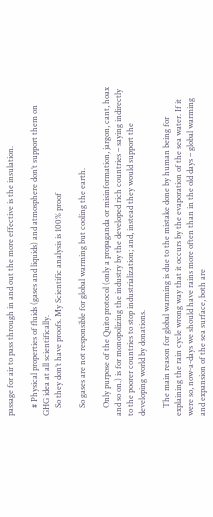passage for air to pass through in and out the more effective is the insulation.

    # Physical properties of fluids (gases and liquids) and atmosphere don’t support them on GHG idea at all scientifically.
    So they don’t have proofs. My Scientific analysis is 100% proof

    So gases are not responsible for global warming but cooling the earth.

    Only purpose of the Quito protocol (only a propaganda or misinformation, jargon, cant, hoax and so on.) is for monopolizing the industry by the developed rich countries – saying indirectly to the poorer countries to stop industrialization; and, instead they would support the developing world by donations.

    The main reason for global warming is due to the mistake done by human being for explaining the rain cycle wrong way that it occurs by the evaporation of the sea water. If it were so, now-a-days we should have rains more often than in the old days – global warming and expansion of the sea surface, both are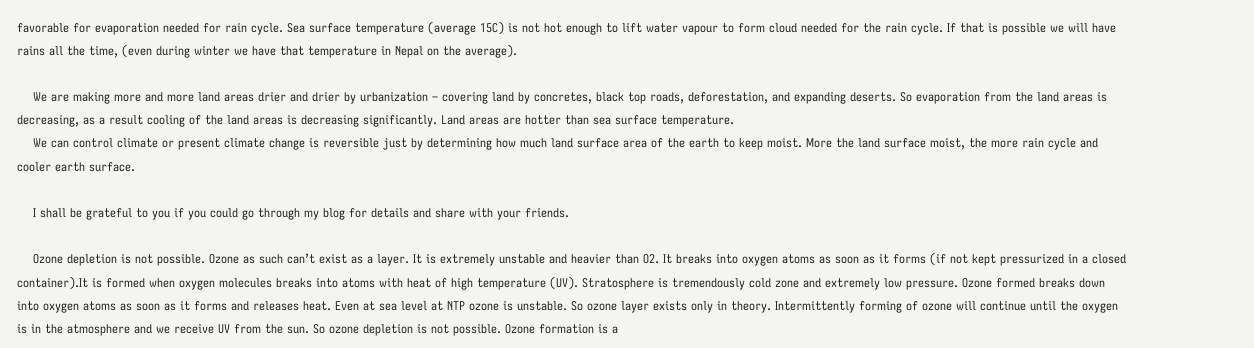favorable for evaporation needed for rain cycle. Sea surface temperature (average 15C) is not hot enough to lift water vapour to form cloud needed for the rain cycle. If that is possible we will have rains all the time, (even during winter we have that temperature in Nepal on the average).

    We are making more and more land areas drier and drier by urbanization – covering land by concretes, black top roads, deforestation, and expanding deserts. So evaporation from the land areas is decreasing, as a result cooling of the land areas is decreasing significantly. Land areas are hotter than sea surface temperature.
    We can control climate or present climate change is reversible just by determining how much land surface area of the earth to keep moist. More the land surface moist, the more rain cycle and cooler earth surface.

    I shall be grateful to you if you could go through my blog for details and share with your friends.

    Ozone depletion is not possible. Ozone as such can’t exist as a layer. It is extremely unstable and heavier than O2. It breaks into oxygen atoms as soon as it forms (if not kept pressurized in a closed container).It is formed when oxygen molecules breaks into atoms with heat of high temperature (UV). Stratosphere is tremendously cold zone and extremely low pressure. Ozone formed breaks down into oxygen atoms as soon as it forms and releases heat. Even at sea level at NTP ozone is unstable. So ozone layer exists only in theory. Intermittently forming of ozone will continue until the oxygen is in the atmosphere and we receive UV from the sun. So ozone depletion is not possible. Ozone formation is a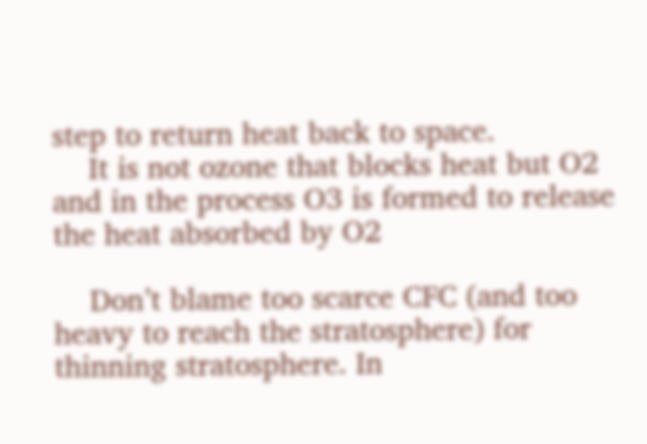step to return heat back to space.
    It is not ozone that blocks heat but O2 and in the process O3 is formed to release the heat absorbed by O2

    Don’t blame too scarce CFC (and too heavy to reach the stratosphere) for thinning stratosphere. In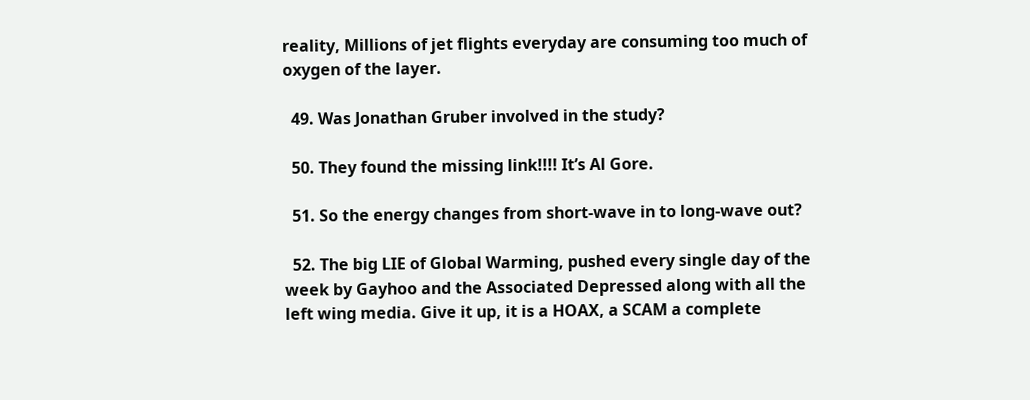reality, Millions of jet flights everyday are consuming too much of oxygen of the layer.

  49. Was Jonathan Gruber involved in the study?

  50. They found the missing link!!!! It’s Al Gore.

  51. So the energy changes from short-wave in to long-wave out?

  52. The big LIE of Global Warming, pushed every single day of the week by Gayhoo and the Associated Depressed along with all the left wing media. Give it up, it is a HOAX, a SCAM a complete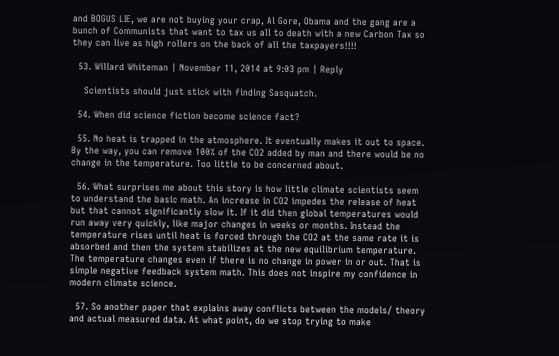and BOGUS LIE, we are not buying your crap, Al Gore, Obama and the gang are a bunch of Communists that want to tax us all to death with a new Carbon Tax so they can live as high rollers on the back of all the taxpayers!!!!

  53. Willard Whiteman | November 11, 2014 at 9:03 pm | Reply

    Scientists should just stick with finding Sasquatch.

  54. When did science fiction become science fact?

  55. No heat is trapped in the atmosphere. It eventually makes it out to space. By the way, you can remove 100% of the CO2 added by man and there would be no change in the temperature. Too little to be concerned about.

  56. What surprises me about this story is how little climate scientists seem to understand the basic math. An increase in CO2 impedes the release of heat but that cannot significantly slow it. If it did then global temperatures would run away very quickly, like major changes in weeks or months. Instead the temperature rises until heat is forced through the CO2 at the same rate it is absorbed and then the system stabilizes at the new equilibrium temperature. The temperature changes even if there is no change in power in or out. That is simple negative feedback system math. This does not inspire my confidence in modern climate science.

  57. So another paper that explains away conflicts between the models/ theory and actual measured data. At what point, do we stop trying to make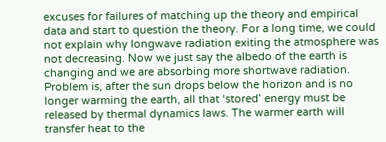excuses for failures of matching up the theory and empirical data and start to question the theory. For a long time, we could not explain why longwave radiation exiting the atmosphere was not decreasing. Now we just say the albedo of the earth is changing and we are absorbing more shortwave radiation. Problem is, after the sun drops below the horizon and is no longer warming the earth, all that ‘stored’ energy must be released by thermal dynamics laws. The warmer earth will transfer heat to the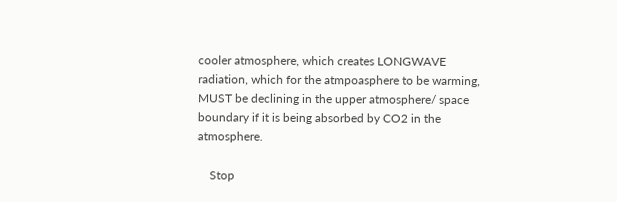cooler atmosphere, which creates LONGWAVE radiation, which for the atmpoasphere to be warming, MUST be declining in the upper atmosphere/ space boundary if it is being absorbed by CO2 in the atmosphere.

    Stop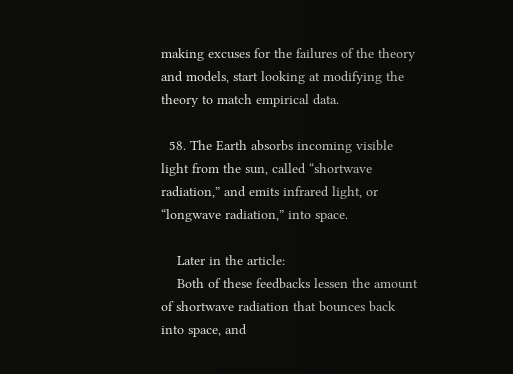making excuses for the failures of the theory and models, start looking at modifying the theory to match empirical data.

  58. The Earth absorbs incoming visible light from the sun, called “shortwave radiation,” and emits infrared light, or “longwave radiation,” into space.

    Later in the article:
    Both of these feedbacks lessen the amount of shortwave radiation that bounces back into space, and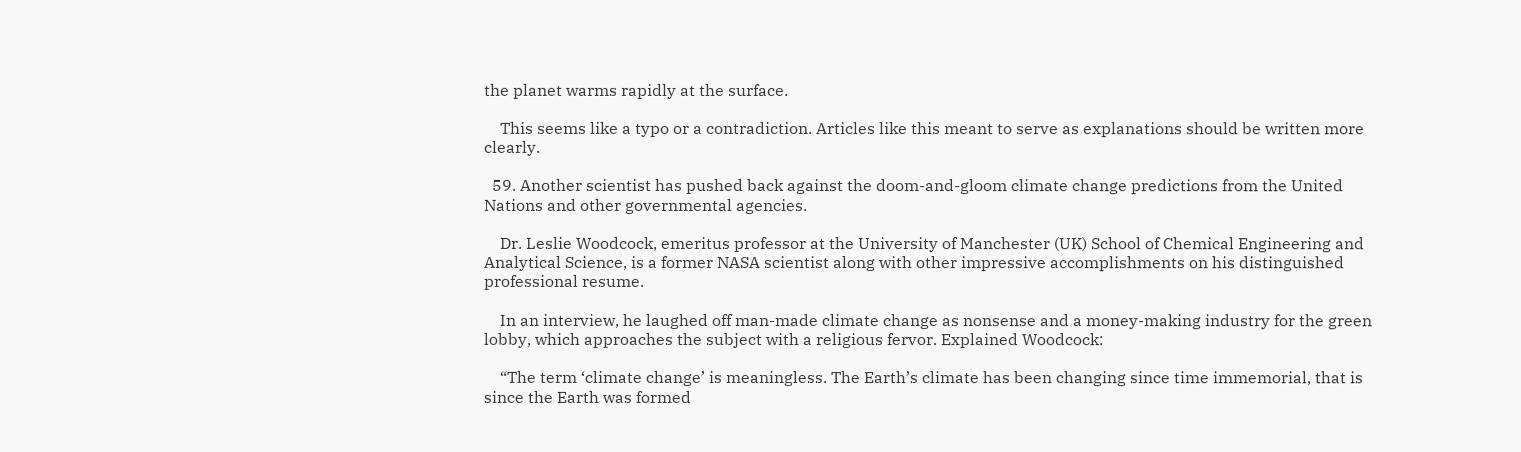the planet warms rapidly at the surface.

    This seems like a typo or a contradiction. Articles like this meant to serve as explanations should be written more clearly.

  59. Another scientist has pushed back against the doom-and-gloom climate change predictions from the United Nations and other governmental agencies.

    Dr. Leslie Woodcock, emeritus professor at the University of Manchester (UK) School of Chemical Engineering and Analytical Science, is a former NASA scientist along with other impressive accomplishments on his distinguished professional resume.

    In an interview, he laughed off man-made climate change as nonsense and a money-making industry for the green lobby, which approaches the subject with a religious fervor. Explained Woodcock:

    “The term ‘climate change’ is meaningless. The Earth’s climate has been changing since time immemorial, that is since the Earth was formed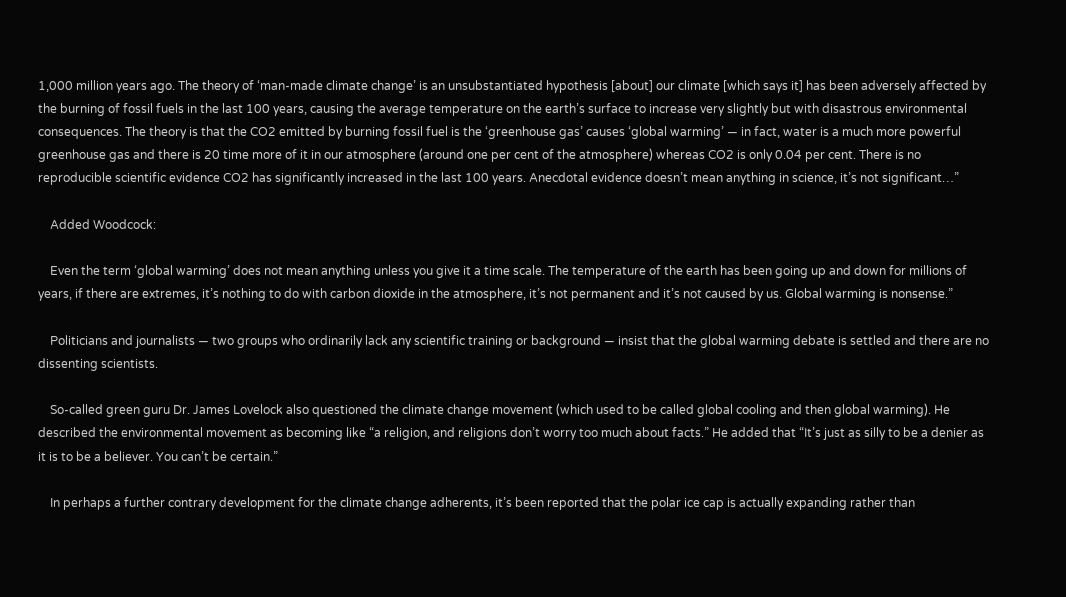1,000 million years ago. The theory of ‘man-made climate change’ is an unsubstantiated hypothesis [about] our climate [which says it] has been adversely affected by the burning of fossil fuels in the last 100 years, causing the average temperature on the earth’s surface to increase very slightly but with disastrous environmental consequences. The theory is that the CO2 emitted by burning fossil fuel is the ‘greenhouse gas’ causes ‘global warming’ — in fact, water is a much more powerful greenhouse gas and there is 20 time more of it in our atmosphere (around one per cent of the atmosphere) whereas CO2 is only 0.04 per cent. There is no reproducible scientific evidence CO2 has significantly increased in the last 100 years. Anecdotal evidence doesn’t mean anything in science, it’s not significant…”

    Added Woodcock:

    Even the term ‘global warming’ does not mean anything unless you give it a time scale. The temperature of the earth has been going up and down for millions of years, if there are extremes, it’s nothing to do with carbon dioxide in the atmosphere, it’s not permanent and it’s not caused by us. Global warming is nonsense.”

    Politicians and journalists — two groups who ordinarily lack any scientific training or background — insist that the global warming debate is settled and there are no dissenting scientists.

    So-called green guru Dr. James Lovelock also questioned the climate change movement (which used to be called global cooling and then global warming). He described the environmental movement as becoming like “a religion, and religions don’t worry too much about facts.” He added that “It’s just as silly to be a denier as it is to be a believer. You can’t be certain.”

    In perhaps a further contrary development for the climate change adherents, it’s been reported that the polar ice cap is actually expanding rather than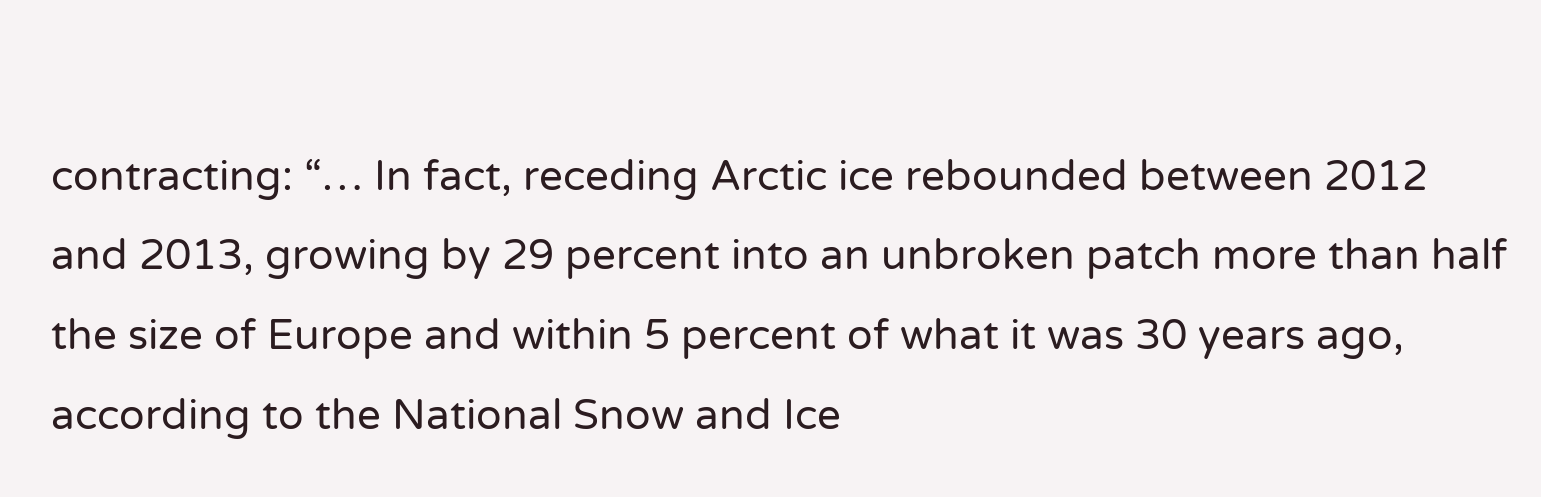contracting: “… In fact, receding Arctic ice rebounded between 2012 and 2013, growing by 29 percent into an unbroken patch more than half the size of Europe and within 5 percent of what it was 30 years ago, according to the National Snow and Ice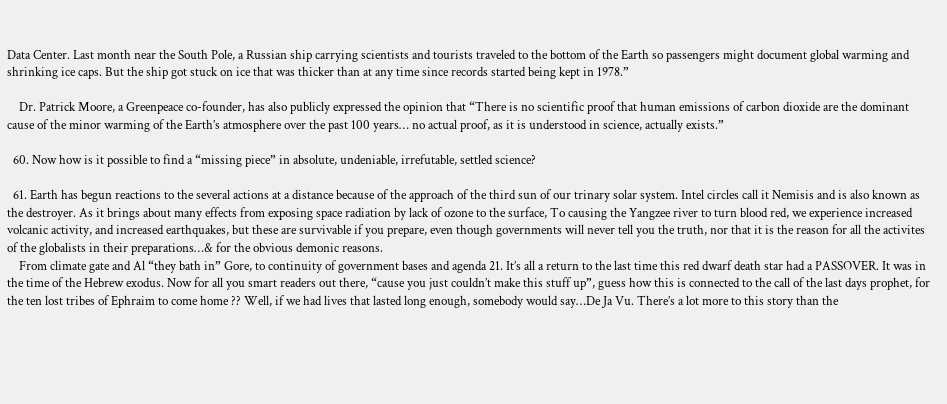Data Center. Last month near the South Pole, a Russian ship carrying scientists and tourists traveled to the bottom of the Earth so passengers might document global warming and shrinking ice caps. But the ship got stuck on ice that was thicker than at any time since records started being kept in 1978.”

    Dr. Patrick Moore, a Greenpeace co-founder, has also publicly expressed the opinion that “There is no scientific proof that human emissions of carbon dioxide are the dominant cause of the minor warming of the Earth’s atmosphere over the past 100 years… no actual proof, as it is understood in science, actually exists.”

  60. Now how is it possible to find a “missing piece” in absolute, undeniable, irrefutable, settled science?

  61. Earth has begun reactions to the several actions at a distance because of the approach of the third sun of our trinary solar system. Intel circles call it Nemisis and is also known as the destroyer. As it brings about many effects from exposing space radiation by lack of ozone to the surface, To causing the Yangzee river to turn blood red, we experience increased volcanic activity, and increased earthquakes, but these are survivable if you prepare, even though governments will never tell you the truth, nor that it is the reason for all the activites of the globalists in their preparations…& for the obvious demonic reasons.
    From climate gate and Al “they bath in” Gore, to continuity of government bases and agenda 21. It’s all a return to the last time this red dwarf death star had a PASSOVER. It was in the time of the Hebrew exodus. Now for all you smart readers out there, “cause you just couldn’t make this stuff up”, guess how this is connected to the call of the last days prophet, for the ten lost tribes of Ephraim to come home ?? Well, if we had lives that lasted long enough, somebody would say…De Ja Vu. There’s a lot more to this story than the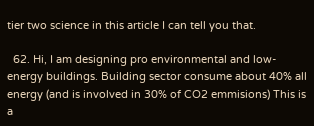tier two science in this article I can tell you that.

  62. Hi, I am designing pro environmental and low-energy buildings. Building sector consume about 40% all energy (and is involved in 30% of CO2 emmisions) This is a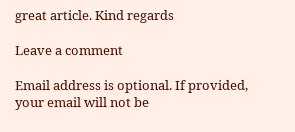great article. Kind regards

Leave a comment

Email address is optional. If provided, your email will not be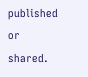published or shared.